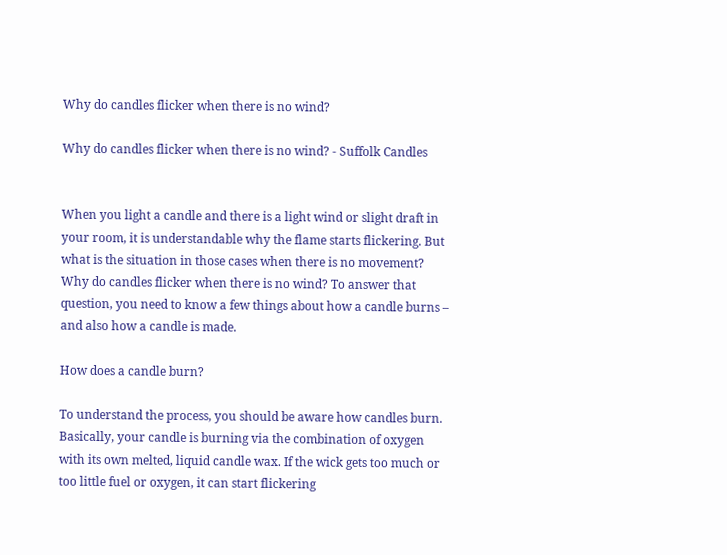Why do candles flicker when there is no wind?

Why do candles flicker when there is no wind? - Suffolk Candles


When you light a candle and there is a light wind or slight draft in your room, it is understandable why the flame starts flickering. But what is the situation in those cases when there is no movement? Why do candles flicker when there is no wind? To answer that question, you need to know a few things about how a candle burns – and also how a candle is made.

How does a candle burn?

To understand the process, you should be aware how candles burn. Basically, your candle is burning via the combination of oxygen with its own melted, liquid candle wax. If the wick gets too much or too little fuel or oxygen, it can start flickering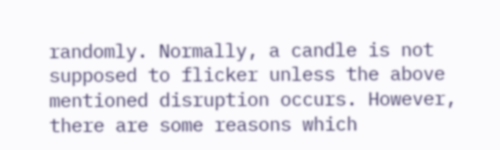randomly. Normally, a candle is not supposed to flicker unless the above mentioned disruption occurs. However, there are some reasons which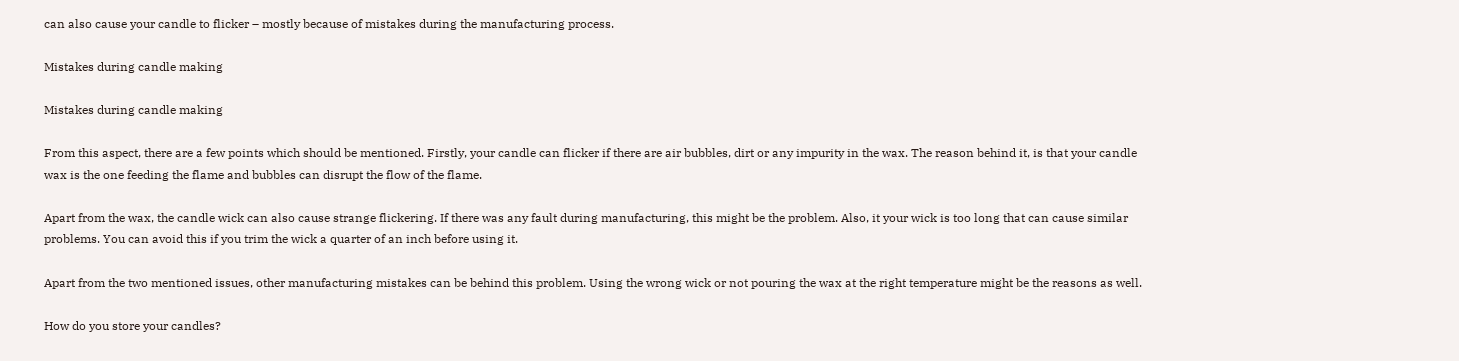can also cause your candle to flicker – mostly because of mistakes during the manufacturing process.

Mistakes during candle making

Mistakes during candle making

From this aspect, there are a few points which should be mentioned. Firstly, your candle can flicker if there are air bubbles, dirt or any impurity in the wax. The reason behind it, is that your candle wax is the one feeding the flame and bubbles can disrupt the flow of the flame.

Apart from the wax, the candle wick can also cause strange flickering. If there was any fault during manufacturing, this might be the problem. Also, it your wick is too long that can cause similar problems. You can avoid this if you trim the wick a quarter of an inch before using it.

Apart from the two mentioned issues, other manufacturing mistakes can be behind this problem. Using the wrong wick or not pouring the wax at the right temperature might be the reasons as well.

How do you store your candles?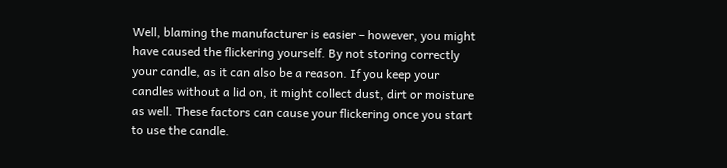Well, blaming the manufacturer is easier – however, you might have caused the flickering yourself. By not storing correctly your candle, as it can also be a reason. If you keep your candles without a lid on, it might collect dust, dirt or moisture as well. These factors can cause your flickering once you start to use the candle.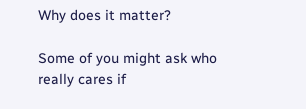Why does it matter?

Some of you might ask who really cares if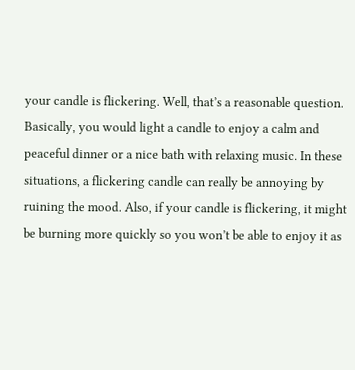your candle is flickering. Well, that’s a reasonable question. Basically, you would light a candle to enjoy a calm and peaceful dinner or a nice bath with relaxing music. In these situations, a flickering candle can really be annoying by ruining the mood. Also, if your candle is flickering, it might be burning more quickly so you won’t be able to enjoy it as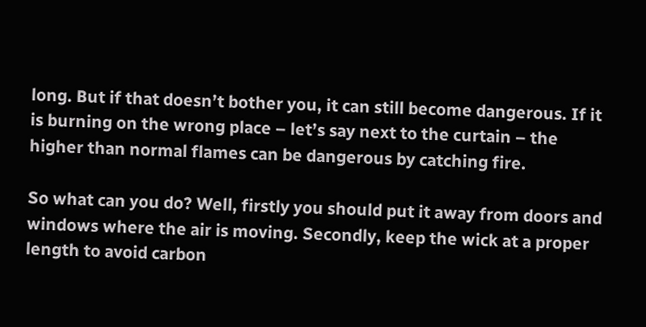long. But if that doesn’t bother you, it can still become dangerous. If it is burning on the wrong place – let’s say next to the curtain – the higher than normal flames can be dangerous by catching fire.

So what can you do? Well, firstly you should put it away from doors and windows where the air is moving. Secondly, keep the wick at a proper length to avoid carbon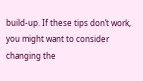build-up. If these tips don’t work, you might want to consider changing the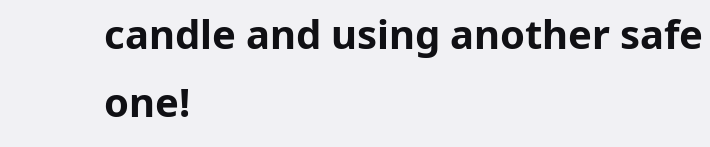candle and using another safe one!